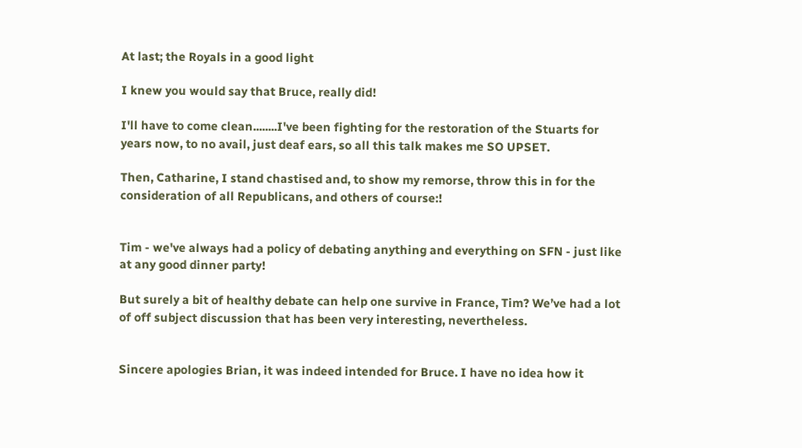At last; the Royals in a good light

I knew you would say that Bruce, really did!

I'll have to come clean........I've been fighting for the restoration of the Stuarts for years now, to no avail, just deaf ears, so all this talk makes me SO UPSET.

Then, Catharine, I stand chastised and, to show my remorse, throw this in for the consideration of all Republicans, and others of course:!


Tim - we've always had a policy of debating anything and everything on SFN - just like at any good dinner party!

But surely a bit of healthy debate can help one survive in France, Tim? We’ve had a lot of off subject discussion that has been very interesting, nevertheless.


Sincere apologies Brian, it was indeed intended for Bruce. I have no idea how it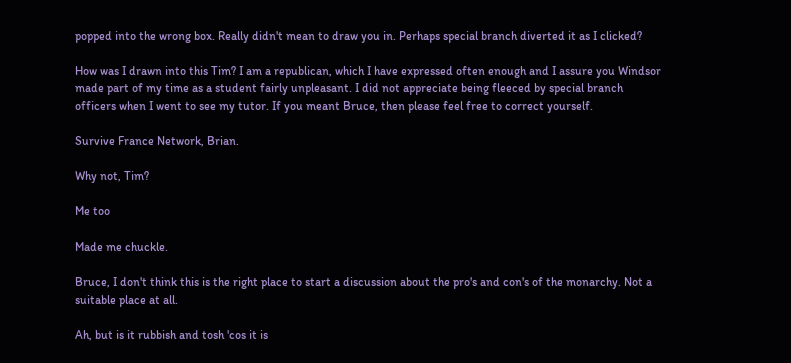popped into the wrong box. Really didn't mean to draw you in. Perhaps special branch diverted it as I clicked?

How was I drawn into this Tim? I am a republican, which I have expressed often enough and I assure you Windsor made part of my time as a student fairly unpleasant. I did not appreciate being fleeced by special branch officers when I went to see my tutor. If you meant Bruce, then please feel free to correct yourself.

Survive France Network, Brian.

Why not, Tim?

Me too

Made me chuckle.

Bruce, I don't think this is the right place to start a discussion about the pro's and con's of the monarchy. Not a suitable place at all.

Ah, but is it rubbish and tosh 'cos it is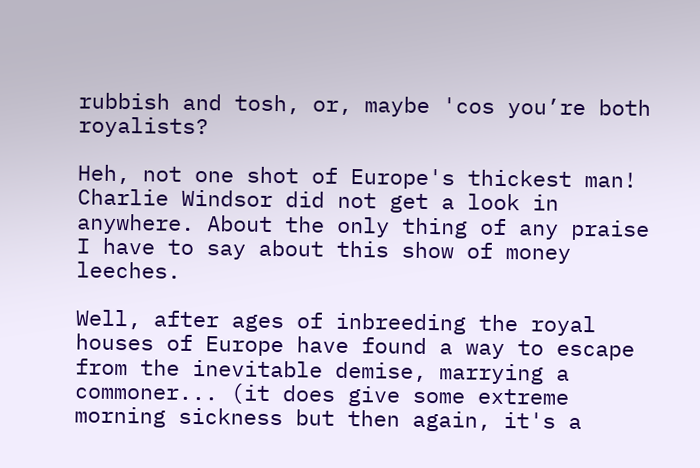rubbish and tosh, or, maybe 'cos you’re both royalists?

Heh, not one shot of Europe's thickest man! Charlie Windsor did not get a look in anywhere. About the only thing of any praise I have to say about this show of money leeches.

Well, after ages of inbreeding the royal houses of Europe have found a way to escape from the inevitable demise, marrying a commoner... (it does give some extreme morning sickness but then again, it's a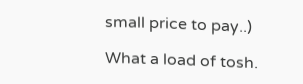small price to pay..)

What a load of tosh.